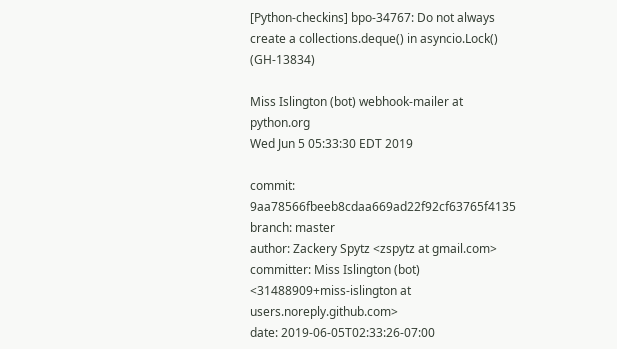[Python-checkins] bpo-34767: Do not always create a collections.deque() in asyncio.Lock() (GH-13834)

Miss Islington (bot) webhook-mailer at python.org
Wed Jun 5 05:33:30 EDT 2019

commit: 9aa78566fbeeb8cdaa669ad22f92cf63765f4135
branch: master
author: Zackery Spytz <zspytz at gmail.com>
committer: Miss Islington (bot) <31488909+miss-islington at users.noreply.github.com>
date: 2019-06-05T02:33:26-07:00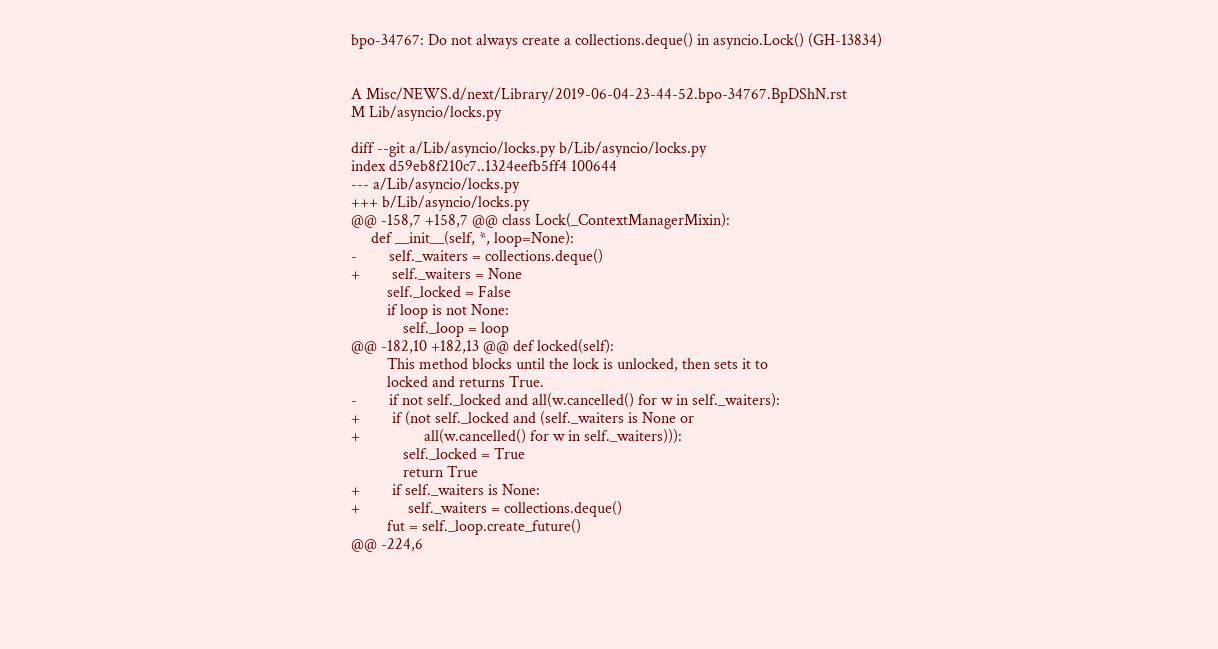bpo-34767: Do not always create a collections.deque() in asyncio.Lock() (GH-13834)


A Misc/NEWS.d/next/Library/2019-06-04-23-44-52.bpo-34767.BpDShN.rst
M Lib/asyncio/locks.py

diff --git a/Lib/asyncio/locks.py b/Lib/asyncio/locks.py
index d59eb8f210c7..1324eefb5ff4 100644
--- a/Lib/asyncio/locks.py
+++ b/Lib/asyncio/locks.py
@@ -158,7 +158,7 @@ class Lock(_ContextManagerMixin):
     def __init__(self, *, loop=None):
-        self._waiters = collections.deque()
+        self._waiters = None
         self._locked = False
         if loop is not None:
             self._loop = loop
@@ -182,10 +182,13 @@ def locked(self):
         This method blocks until the lock is unlocked, then sets it to
         locked and returns True.
-        if not self._locked and all(w.cancelled() for w in self._waiters):
+        if (not self._locked and (self._waiters is None or
+                all(w.cancelled() for w in self._waiters))):
             self._locked = True
             return True
+        if self._waiters is None:
+            self._waiters = collections.deque()
         fut = self._loop.create_future()
@@ -224,6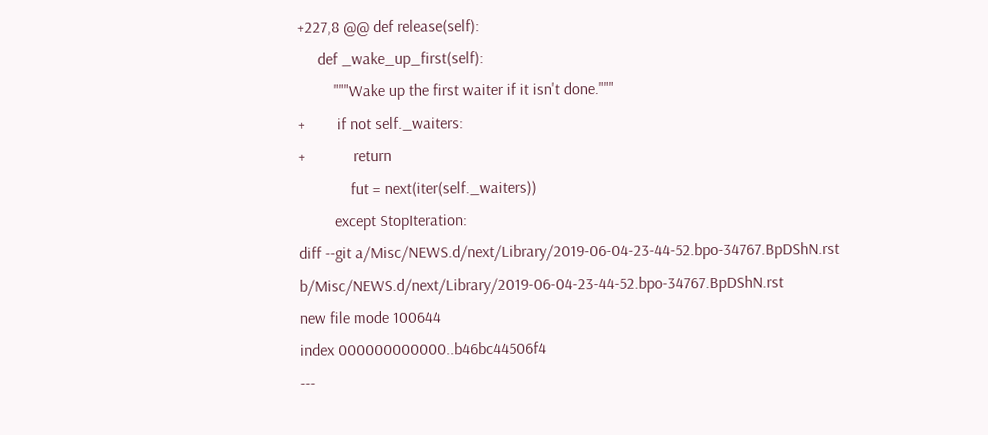+227,8 @@ def release(self):
     def _wake_up_first(self):
         """Wake up the first waiter if it isn't done."""
+        if not self._waiters:
+            return
             fut = next(iter(self._waiters))
         except StopIteration:
diff --git a/Misc/NEWS.d/next/Library/2019-06-04-23-44-52.bpo-34767.BpDShN.rst b/Misc/NEWS.d/next/Library/2019-06-04-23-44-52.bpo-34767.BpDShN.rst
new file mode 100644
index 000000000000..b46bc44506f4
---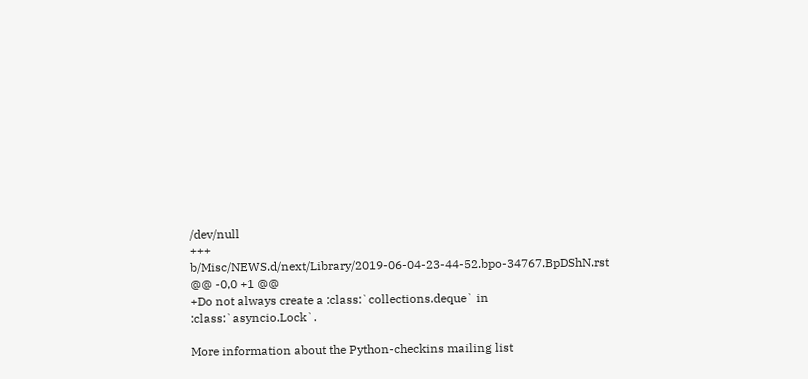/dev/null
+++ b/Misc/NEWS.d/next/Library/2019-06-04-23-44-52.bpo-34767.BpDShN.rst
@@ -0,0 +1 @@
+Do not always create a :class:`collections.deque` in :class:`asyncio.Lock`.

More information about the Python-checkins mailing list